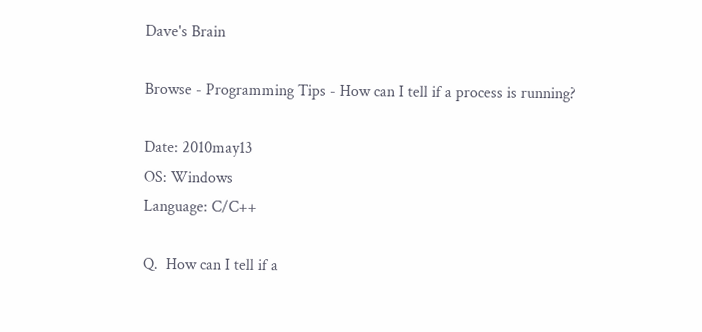Dave's Brain

Browse - Programming Tips - How can I tell if a process is running?

Date: 2010may13
OS: Windows
Language: C/C++

Q.  How can I tell if a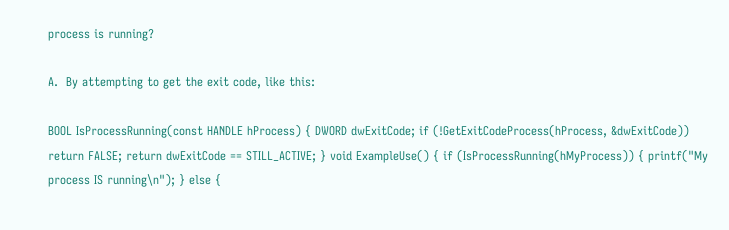process is running?

A.  By attempting to get the exit code, like this:

BOOL IsProcessRunning(const HANDLE hProcess) { DWORD dwExitCode; if (!GetExitCodeProcess(hProcess, &dwExitCode)) return FALSE; return dwExitCode == STILL_ACTIVE; } void ExampleUse() { if (IsProcessRunning(hMyProcess)) { printf("My process IS running\n"); } else {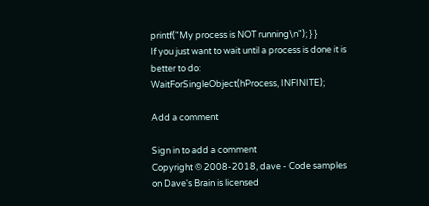printf("My process is NOT running\n"); } }
If you just want to wait until a process is done it is better to do:
WaitForSingleObject(hProcess, INFINITE);

Add a comment

Sign in to add a comment
Copyright © 2008-2018, dave - Code samples on Dave's Brain is licensed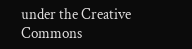under the Creative Commons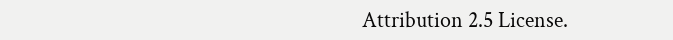Attribution 2.5 License.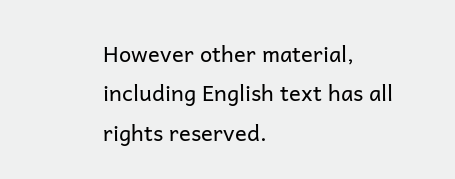However other material, including English text has all rights reserved.